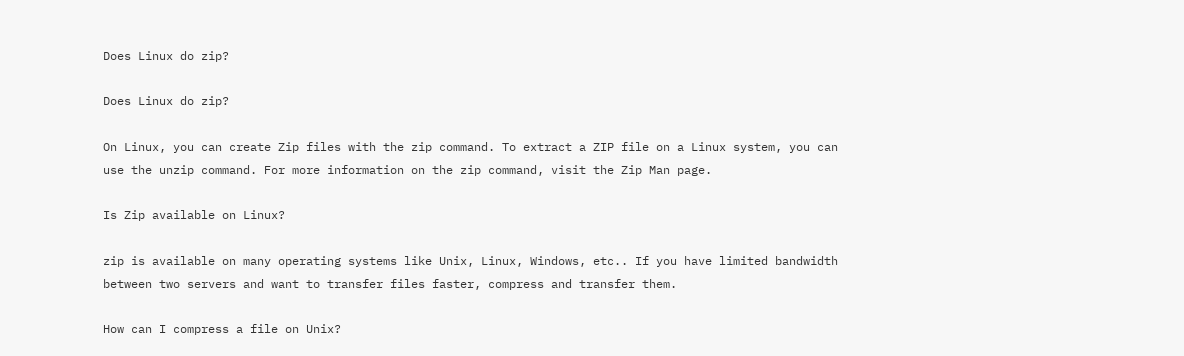Does Linux do zip?

Does Linux do zip?

On Linux, you can create Zip files with the zip command. To extract a ZIP file on a Linux system, you can use the unzip command. For more information on the zip command, visit the Zip Man page.

Is Zip available on Linux?

zip is available on many operating systems like Unix, Linux, Windows, etc.. If you have limited bandwidth between two servers and want to transfer files faster, compress and transfer them.

How can I compress a file on Unix?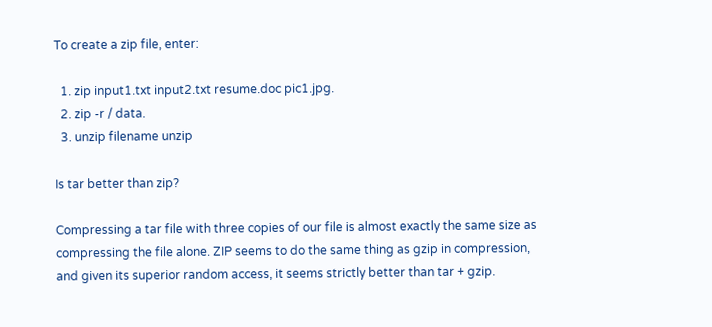To create a zip file, enter:

  1. zip input1.txt input2.txt resume.doc pic1.jpg.
  2. zip -r / data.
  3. unzip filename unzip

Is tar better than zip?

Compressing a tar file with three copies of our file is almost exactly the same size as compressing the file alone. ZIP seems to do the same thing as gzip in compression, and given its superior random access, it seems strictly better than tar + gzip.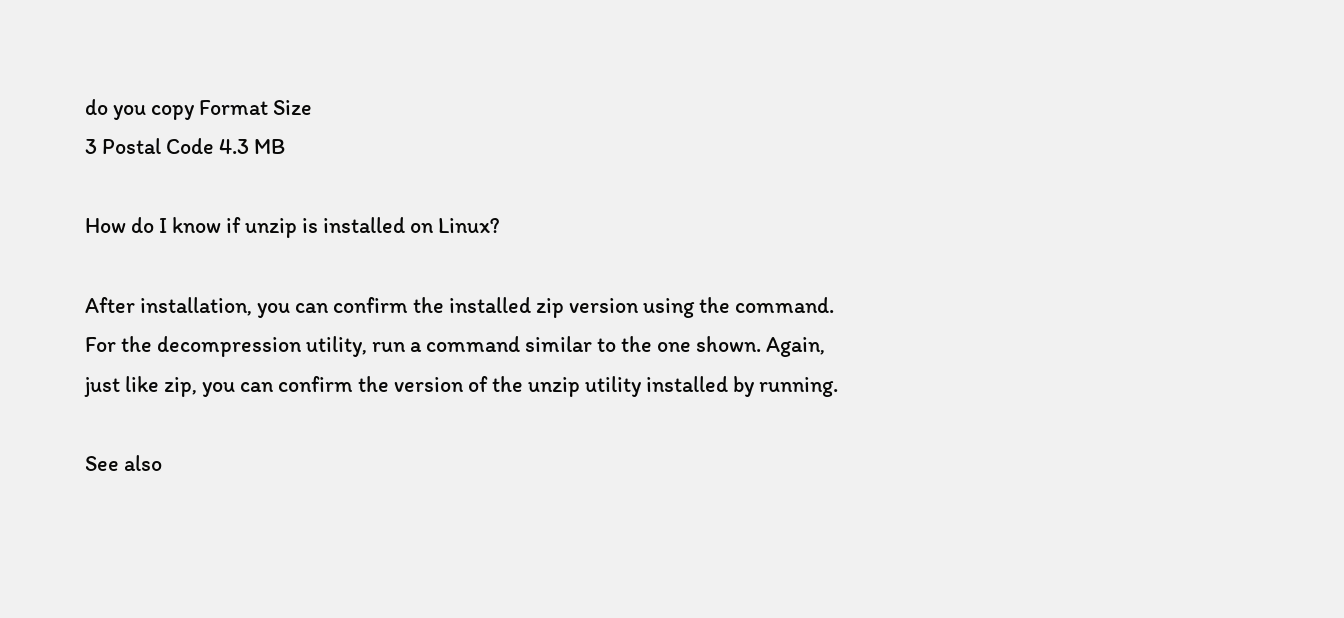do you copy Format Size
3 Postal Code 4.3 MB

How do I know if unzip is installed on Linux?

After installation, you can confirm the installed zip version using the command. For the decompression utility, run a command similar to the one shown. Again, just like zip, you can confirm the version of the unzip utility installed by running.

See also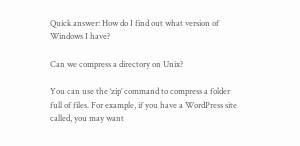Quick answer: How do I find out what version of Windows I have?

Can we compress a directory on Unix?

You can use the ‘zip’ command to compress a folder full of files. For example, if you have a WordPress site called, you may want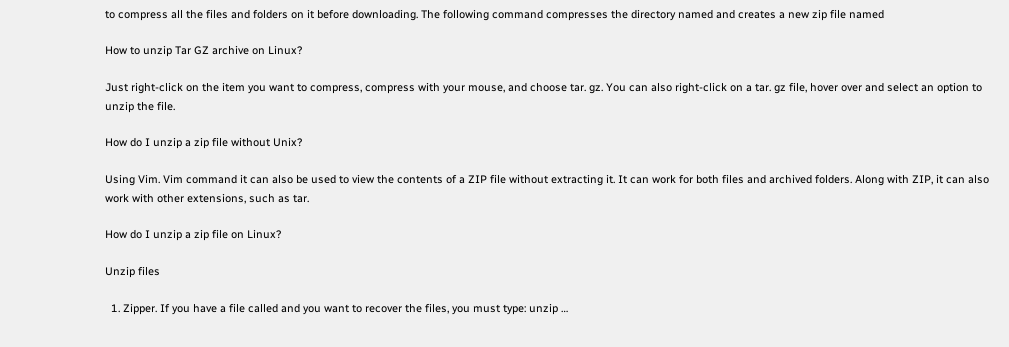to compress all the files and folders on it before downloading. The following command compresses the directory named and creates a new zip file named

How to unzip Tar GZ archive on Linux?

Just right-click on the item you want to compress, compress with your mouse, and choose tar. gz. You can also right-click on a tar. gz file, hover over and select an option to unzip the file.

How do I unzip a zip file without Unix?

Using Vim. Vim command it can also be used to view the contents of a ZIP file without extracting it. It can work for both files and archived folders. Along with ZIP, it can also work with other extensions, such as tar.

How do I unzip a zip file on Linux?

Unzip files

  1. Zipper. If you have a file called and you want to recover the files, you must type: unzip …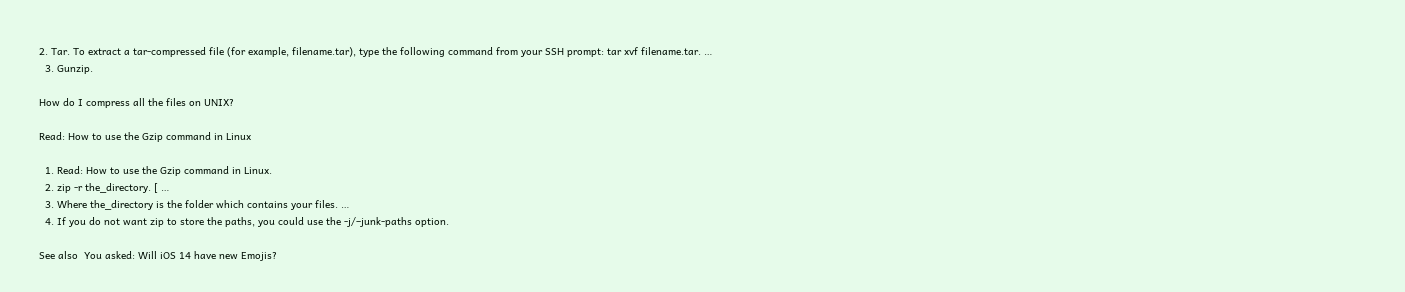2. Tar. To extract a tar-compressed file (for example, filename.tar), type the following command from your SSH prompt: tar xvf filename.tar. …
  3. Gunzip.

How do I compress all the files on UNIX?

Read: How to use the Gzip command in Linux

  1. Read: How to use the Gzip command in Linux.
  2. zip -r the_directory. [ …
  3. Where the_directory is the folder which contains your files. …
  4. If you do not want zip to store the paths, you could use the -j/–junk-paths option.

See also  You asked: Will iOS 14 have new Emojis?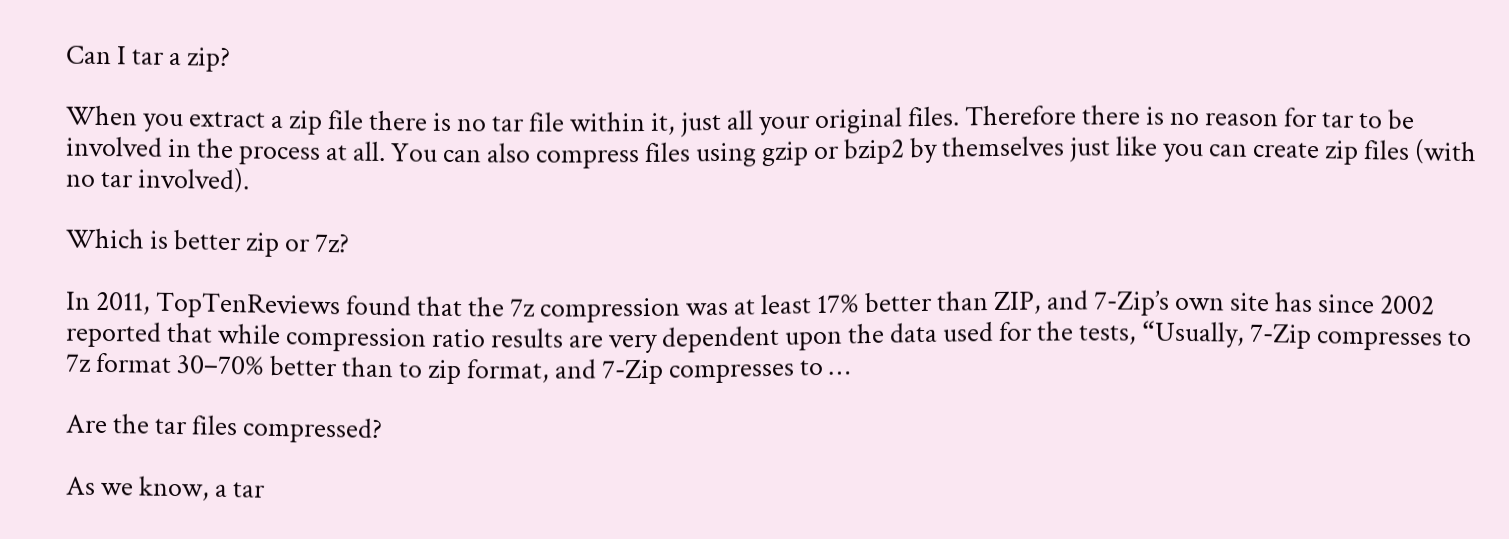Can I tar a zip?

When you extract a zip file there is no tar file within it, just all your original files. Therefore there is no reason for tar to be involved in the process at all. You can also compress files using gzip or bzip2 by themselves just like you can create zip files (with no tar involved).

Which is better zip or 7z?

In 2011, TopTenReviews found that the 7z compression was at least 17% better than ZIP, and 7-Zip’s own site has since 2002 reported that while compression ratio results are very dependent upon the data used for the tests, “Usually, 7-Zip compresses to 7z format 30–70% better than to zip format, and 7-Zip compresses to …

Are the tar files compressed?

As we know, a tar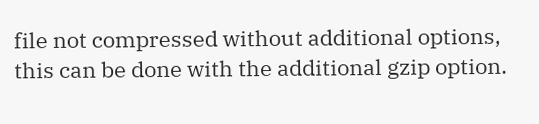file not compressed without additional options, this can be done with the additional gzip option.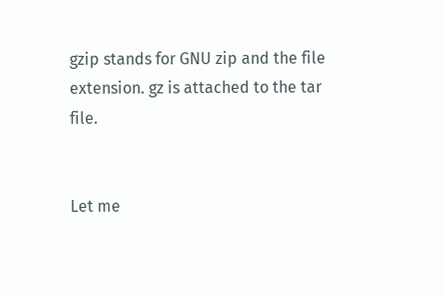gzip stands for GNU zip and the file extension. gz is attached to the tar file.


Let me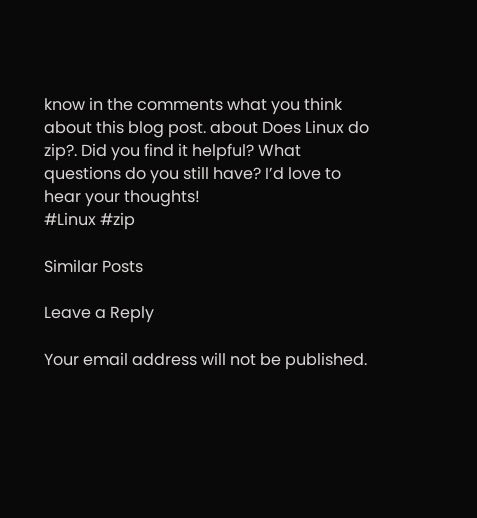know in the comments what you think about this blog post. about Does Linux do zip?. Did you find it helpful? What questions do you still have? I’d love to hear your thoughts!
#Linux #zip

Similar Posts

Leave a Reply

Your email address will not be published.